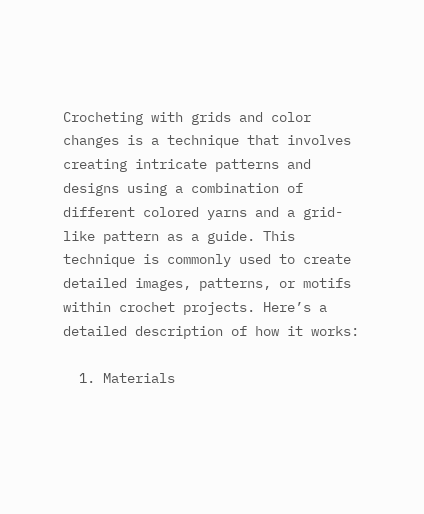Crocheting with grids and color changes is a technique that involves creating intricate patterns and designs using a combination of different colored yarns and a grid-like pattern as a guide. This technique is commonly used to create detailed images, patterns, or motifs within crochet projects. Here’s a detailed description of how it works:

  1. Materials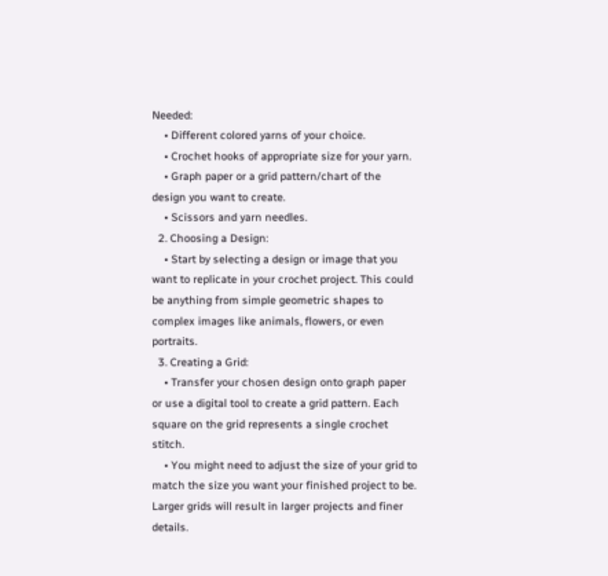Needed:
    • Different colored yarns of your choice.
    • Crochet hooks of appropriate size for your yarn.
    • Graph paper or a grid pattern/chart of the design you want to create.
    • Scissors and yarn needles.
  2. Choosing a Design:
    • Start by selecting a design or image that you want to replicate in your crochet project. This could be anything from simple geometric shapes to complex images like animals, flowers, or even portraits.
  3. Creating a Grid:
    • Transfer your chosen design onto graph paper or use a digital tool to create a grid pattern. Each square on the grid represents a single crochet stitch.
    • You might need to adjust the size of your grid to match the size you want your finished project to be. Larger grids will result in larger projects and finer details.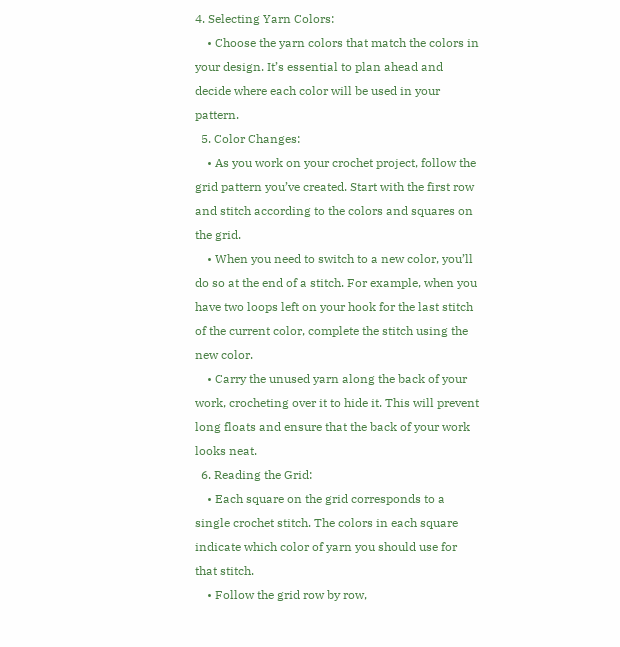4. Selecting Yarn Colors:
    • Choose the yarn colors that match the colors in your design. It’s essential to plan ahead and decide where each color will be used in your pattern.
  5. Color Changes:
    • As you work on your crochet project, follow the grid pattern you’ve created. Start with the first row and stitch according to the colors and squares on the grid.
    • When you need to switch to a new color, you’ll do so at the end of a stitch. For example, when you have two loops left on your hook for the last stitch of the current color, complete the stitch using the new color.
    • Carry the unused yarn along the back of your work, crocheting over it to hide it. This will prevent long floats and ensure that the back of your work looks neat.
  6. Reading the Grid:
    • Each square on the grid corresponds to a single crochet stitch. The colors in each square indicate which color of yarn you should use for that stitch.
    • Follow the grid row by row,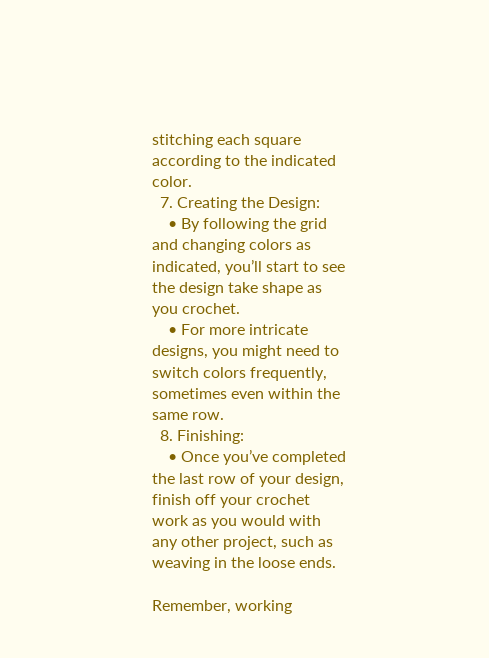stitching each square according to the indicated color.
  7. Creating the Design:
    • By following the grid and changing colors as indicated, you’ll start to see the design take shape as you crochet.
    • For more intricate designs, you might need to switch colors frequently, sometimes even within the same row.
  8. Finishing:
    • Once you’ve completed the last row of your design, finish off your crochet work as you would with any other project, such as weaving in the loose ends.

Remember, working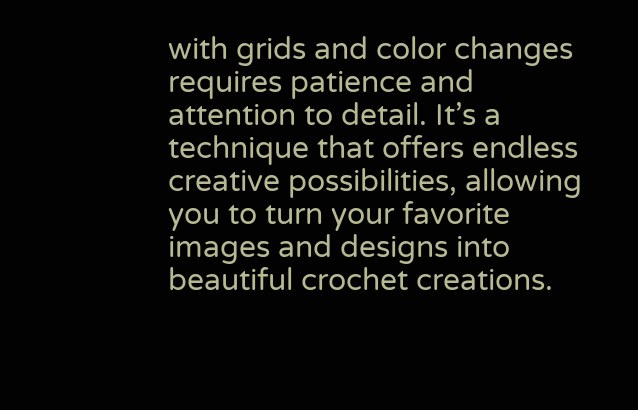with grids and color changes requires patience and attention to detail. It’s a technique that offers endless creative possibilities, allowing you to turn your favorite images and designs into beautiful crochet creations.